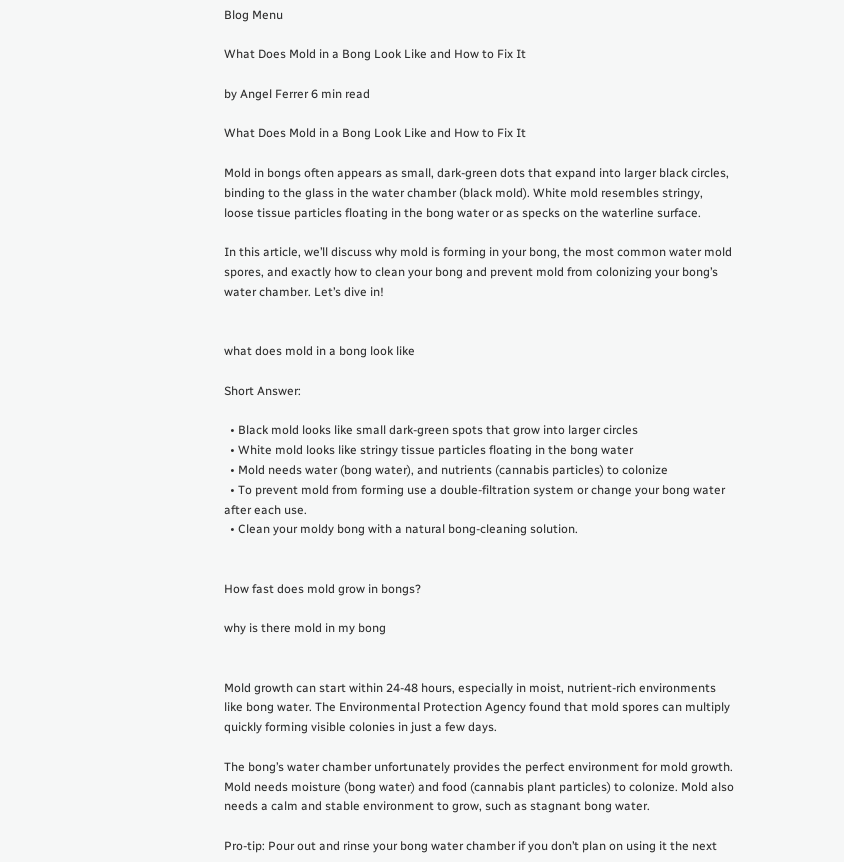Blog Menu

What Does Mold in a Bong Look Like and How to Fix It

by Angel Ferrer 6 min read

What Does Mold in a Bong Look Like and How to Fix It

Mold in bongs often appears as small, dark-green dots that expand into larger black circles, binding to the glass in the water chamber (black mold). White mold resembles stringy, loose tissue particles floating in the bong water or as specks on the waterline surface.

In this article, we’ll discuss why mold is forming in your bong, the most common water mold spores, and exactly how to clean your bong and prevent mold from colonizing your bong’s water chamber. Let’s dive in!


what does mold in a bong look like

Short Answer:

  • Black mold looks like small dark-green spots that grow into larger circles
  • White mold looks like stringy tissue particles floating in the bong water
  • Mold needs water (bong water), and nutrients (cannabis particles) to colonize
  • To prevent mold from forming use a double-filtration system or change your bong water after each use.
  • Clean your moldy bong with a natural bong-cleaning solution.


How fast does mold grow in bongs?

why is there mold in my bong


Mold growth can start within 24-48 hours, especially in moist, nutrient-rich environments like bong water. The Environmental Protection Agency found that mold spores can multiply quickly forming visible colonies in just a few days.

The bong’s water chamber unfortunately provides the perfect environment for mold growth. Mold needs moisture (bong water) and food (cannabis plant particles) to colonize. Mold also needs a calm and stable environment to grow, such as stagnant bong water.

Pro-tip: Pour out and rinse your bong water chamber if you don’t plan on using it the next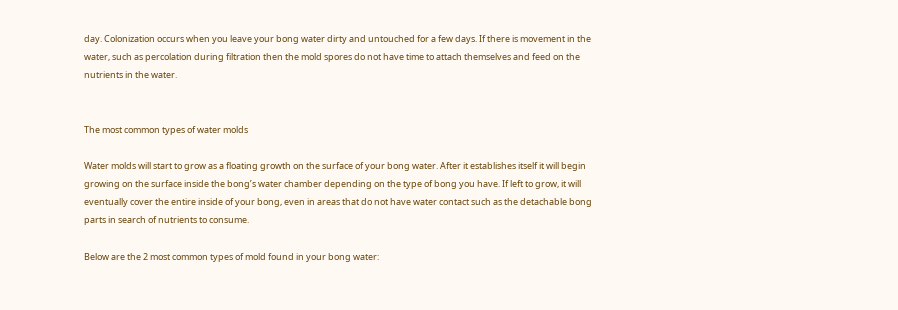day. Colonization occurs when you leave your bong water dirty and untouched for a few days. If there is movement in the water, such as percolation during filtration then the mold spores do not have time to attach themselves and feed on the nutrients in the water.


The most common types of water molds

Water molds will start to grow as a floating growth on the surface of your bong water. After it establishes itself it will begin growing on the surface inside the bong’s water chamber depending on the type of bong you have. If left to grow, it will eventually cover the entire inside of your bong, even in areas that do not have water contact such as the detachable bong parts in search of nutrients to consume.

Below are the 2 most common types of mold found in your bong water: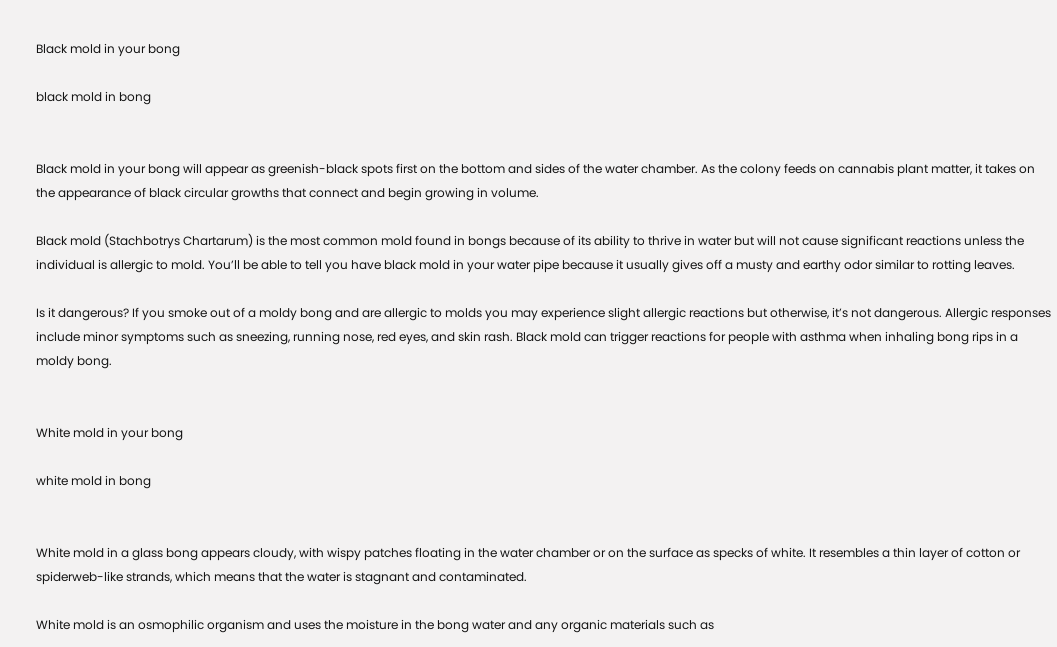Black mold in your bong

black mold in bong


Black mold in your bong will appear as greenish-black spots first on the bottom and sides of the water chamber. As the colony feeds on cannabis plant matter, it takes on the appearance of black circular growths that connect and begin growing in volume.

Black mold (Stachbotrys Chartarum) is the most common mold found in bongs because of its ability to thrive in water but will not cause significant reactions unless the individual is allergic to mold. You’ll be able to tell you have black mold in your water pipe because it usually gives off a musty and earthy odor similar to rotting leaves.

Is it dangerous? If you smoke out of a moldy bong and are allergic to molds you may experience slight allergic reactions but otherwise, it’s not dangerous. Allergic responses include minor symptoms such as sneezing, running nose, red eyes, and skin rash. Black mold can trigger reactions for people with asthma when inhaling bong rips in a moldy bong.


White mold in your bong

white mold in bong


White mold in a glass bong appears cloudy, with wispy patches floating in the water chamber or on the surface as specks of white. It resembles a thin layer of cotton or spiderweb-like strands, which means that the water is stagnant and contaminated.

White mold is an osmophilic organism and uses the moisture in the bong water and any organic materials such as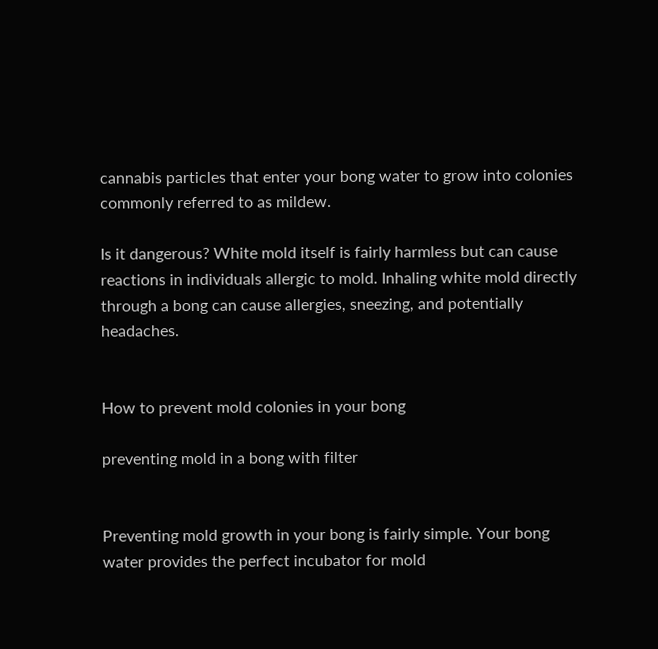cannabis particles that enter your bong water to grow into colonies commonly referred to as mildew.

Is it dangerous? White mold itself is fairly harmless but can cause reactions in individuals allergic to mold. Inhaling white mold directly through a bong can cause allergies, sneezing, and potentially headaches.


How to prevent mold colonies in your bong

preventing mold in a bong with filter


Preventing mold growth in your bong is fairly simple. Your bong water provides the perfect incubator for mold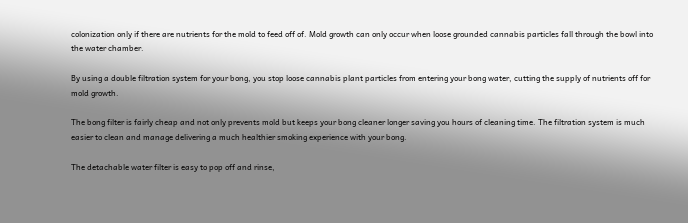colonization only if there are nutrients for the mold to feed off of. Mold growth can only occur when loose grounded cannabis particles fall through the bowl into the water chamber.

By using a double filtration system for your bong, you stop loose cannabis plant particles from entering your bong water, cutting the supply of nutrients off for mold growth.

The bong filter is fairly cheap and not only prevents mold but keeps your bong cleaner longer saving you hours of cleaning time. The filtration system is much easier to clean and manage delivering a much healthier smoking experience with your bong.

The detachable water filter is easy to pop off and rinse,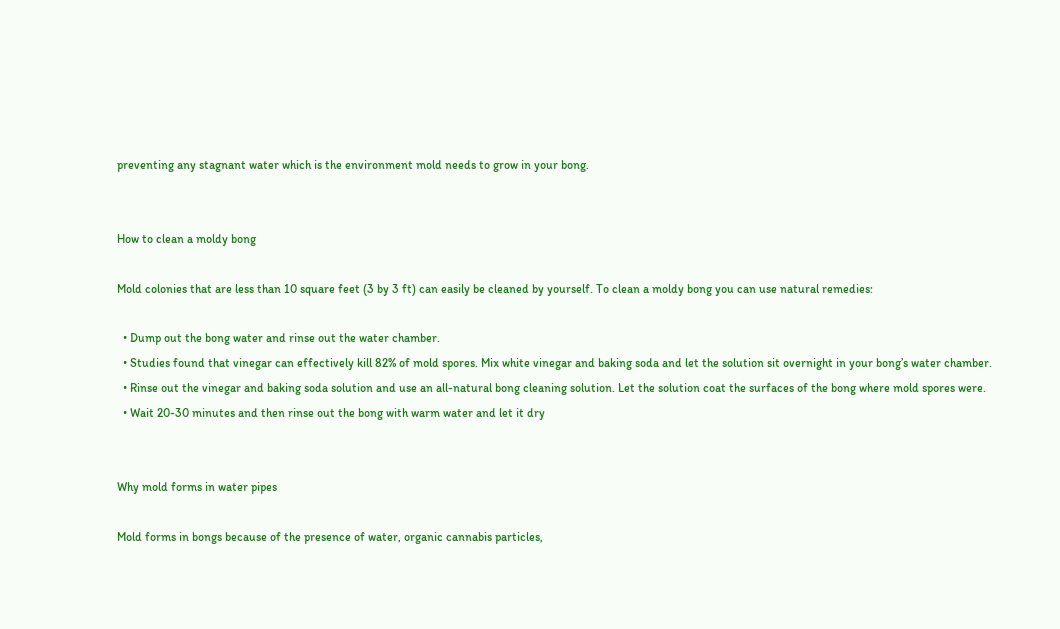preventing any stagnant water which is the environment mold needs to grow in your bong.


How to clean a moldy bong

Mold colonies that are less than 10 square feet (3 by 3 ft) can easily be cleaned by yourself. To clean a moldy bong you can use natural remedies:

  • Dump out the bong water and rinse out the water chamber.
  • Studies found that vinegar can effectively kill 82% of mold spores. Mix white vinegar and baking soda and let the solution sit overnight in your bong’s water chamber.
  • Rinse out the vinegar and baking soda solution and use an all-natural bong cleaning solution. Let the solution coat the surfaces of the bong where mold spores were.
  • Wait 20-30 minutes and then rinse out the bong with warm water and let it dry


Why mold forms in water pipes

Mold forms in bongs because of the presence of water, organic cannabis particles,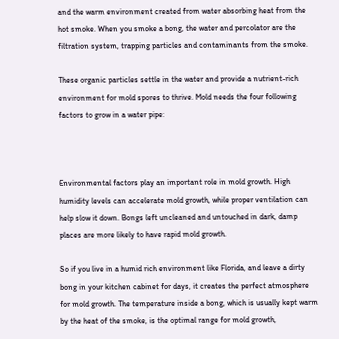and the warm environment created from water absorbing heat from the hot smoke. When you smoke a bong, the water and percolator are the filtration system, trapping particles and contaminants from the smoke.

These organic particles settle in the water and provide a nutrient-rich environment for mold spores to thrive. Mold needs the four following factors to grow in a water pipe:



Environmental factors play an important role in mold growth. High humidity levels can accelerate mold growth, while proper ventilation can help slow it down. Bongs left uncleaned and untouched in dark, damp places are more likely to have rapid mold growth.

So if you live in a humid rich environment like Florida, and leave a dirty bong in your kitchen cabinet for days, it creates the perfect atmosphere for mold growth. The temperature inside a bong, which is usually kept warm by the heat of the smoke, is the optimal range for mold growth,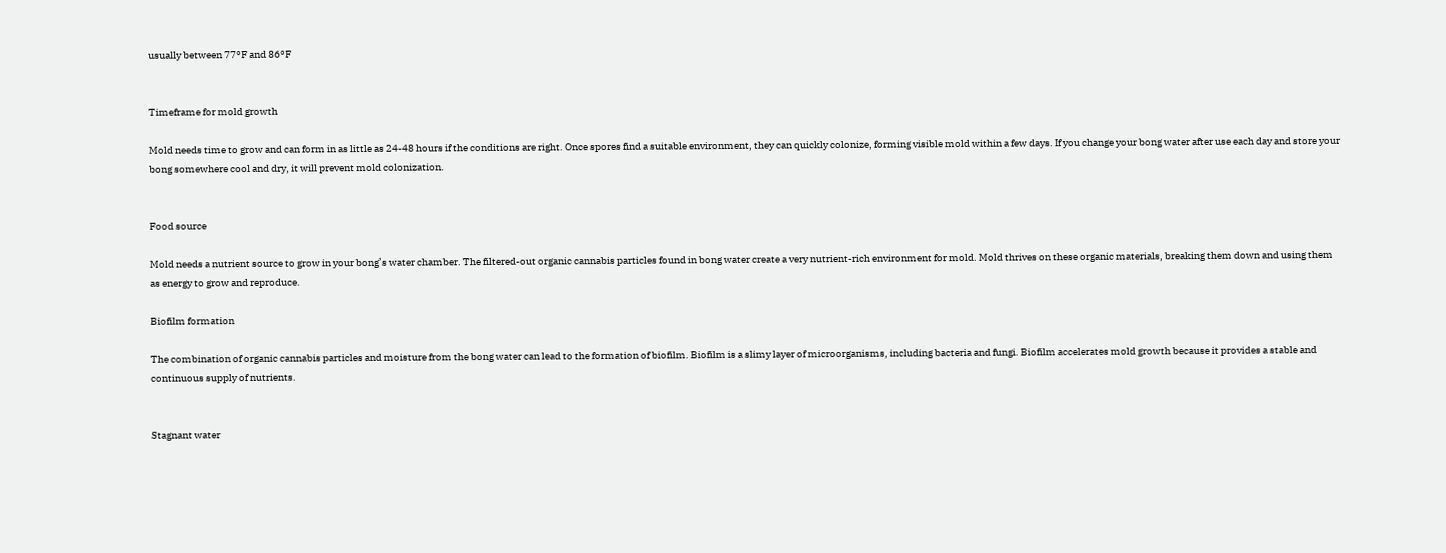usually between 77°F and 86°F


Timeframe for mold growth

Mold needs time to grow and can form in as little as 24-48 hours if the conditions are right. Once spores find a suitable environment, they can quickly colonize, forming visible mold within a few days. If you change your bong water after use each day and store your bong somewhere cool and dry, it will prevent mold colonization.


Food source

Mold needs a nutrient source to grow in your bong’s water chamber. The filtered-out organic cannabis particles found in bong water create a very nutrient-rich environment for mold. Mold thrives on these organic materials, breaking them down and using them as energy to grow and reproduce.

Biofilm formation

The combination of organic cannabis particles and moisture from the bong water can lead to the formation of biofilm. Biofilm is a slimy layer of microorganisms, including bacteria and fungi. Biofilm accelerates mold growth because it provides a stable and continuous supply of nutrients.


Stagnant water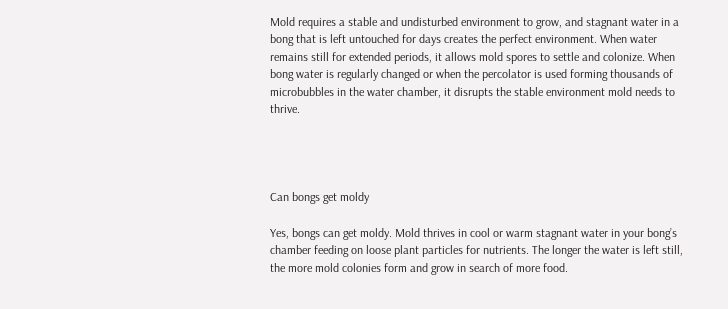Mold requires a stable and undisturbed environment to grow, and stagnant water in a bong that is left untouched for days creates the perfect environment. When water remains still for extended periods, it allows mold spores to settle and colonize. When bong water is regularly changed or when the percolator is used forming thousands of microbubbles in the water chamber, it disrupts the stable environment mold needs to thrive.




Can bongs get moldy

Yes, bongs can get moldy. Mold thrives in cool or warm stagnant water in your bong’s chamber feeding on loose plant particles for nutrients. The longer the water is left still, the more mold colonies form and grow in search of more food.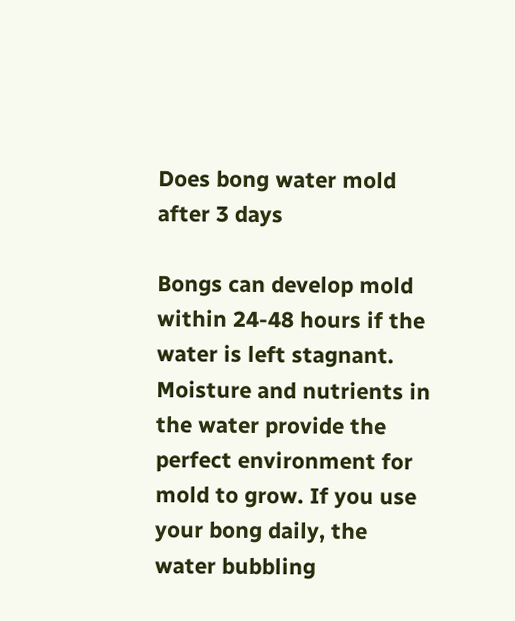Does bong water mold after 3 days

Bongs can develop mold within 24-48 hours if the water is left stagnant. Moisture and nutrients in the water provide the perfect environment for mold to grow. If you use your bong daily, the water bubbling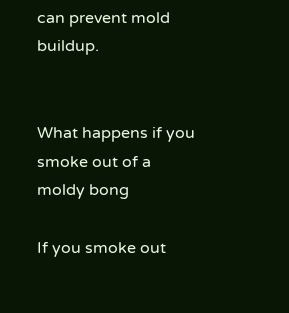can prevent mold buildup.


What happens if you smoke out of a moldy bong

If you smoke out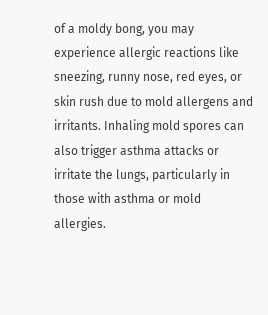of a moldy bong, you may experience allergic reactions like sneezing, runny nose, red eyes, or skin rush due to mold allergens and irritants. Inhaling mold spores can also trigger asthma attacks or irritate the lungs, particularly in those with asthma or mold allergies.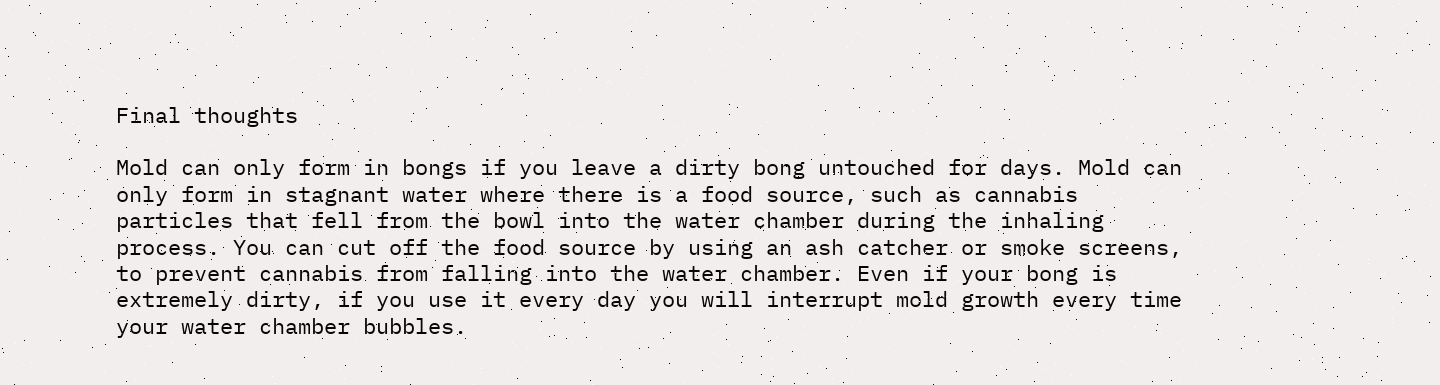Final thoughts

Mold can only form in bongs if you leave a dirty bong untouched for days. Mold can only form in stagnant water where there is a food source, such as cannabis particles that fell from the bowl into the water chamber during the inhaling process. You can cut off the food source by using an ash catcher or smoke screens, to prevent cannabis from falling into the water chamber. Even if your bong is extremely dirty, if you use it every day you will interrupt mold growth every time your water chamber bubbles.